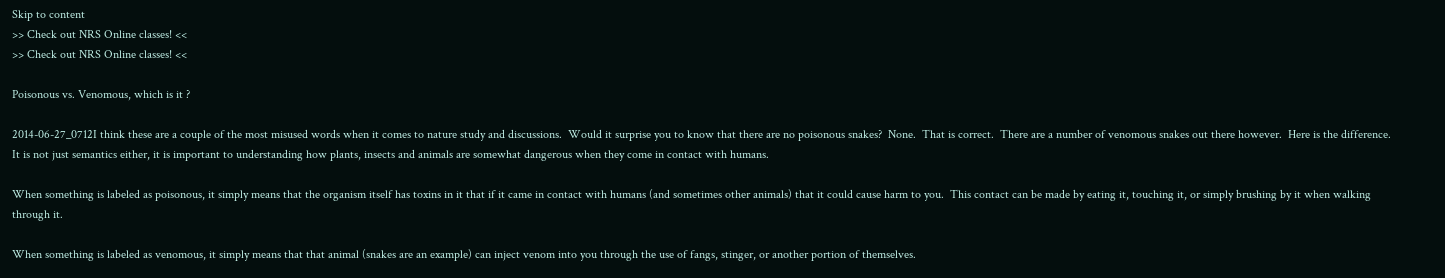Skip to content
>> Check out NRS Online classes! <<
>> Check out NRS Online classes! <<

Poisonous vs. Venomous, which is it ?

2014-06-27_0712I think these are a couple of the most misused words when it comes to nature study and discussions.  Would it surprise you to know that there are no poisonous snakes?  None.  That is correct.  There are a number of venomous snakes out there however.  Here is the difference.  It is not just semantics either, it is important to understanding how plants, insects and animals are somewhat dangerous when they come in contact with humans.

When something is labeled as poisonous, it simply means that the organism itself has toxins in it that if it came in contact with humans (and sometimes other animals) that it could cause harm to you.  This contact can be made by eating it, touching it, or simply brushing by it when walking through it.

When something is labeled as venomous, it simply means that that animal (snakes are an example) can inject venom into you through the use of fangs, stinger, or another portion of themselves.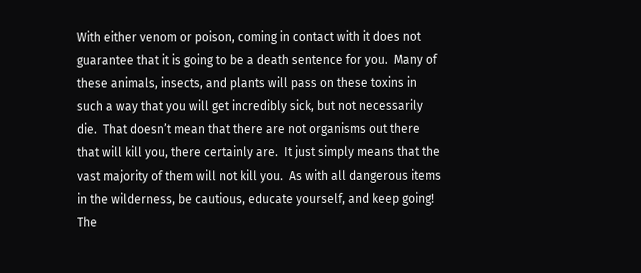With either venom or poison, coming in contact with it does not guarantee that it is going to be a death sentence for you.  Many of these animals, insects, and plants will pass on these toxins in such a way that you will get incredibly sick, but not necessarily die.  That doesn’t mean that there are not organisms out there that will kill you, there certainly are.  It just simply means that the vast majority of them will not kill you.  As with all dangerous items in the wilderness, be cautious, educate yourself, and keep going!  The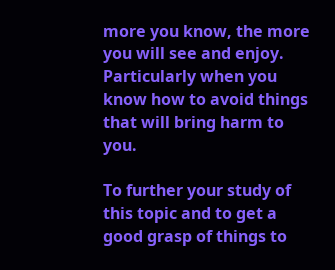more you know, the more you will see and enjoy.  Particularly when you know how to avoid things that will bring harm to you.

To further your study of this topic and to get a good grasp of things to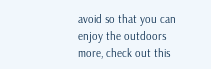avoid so that you can enjoy the outdoors more, check out this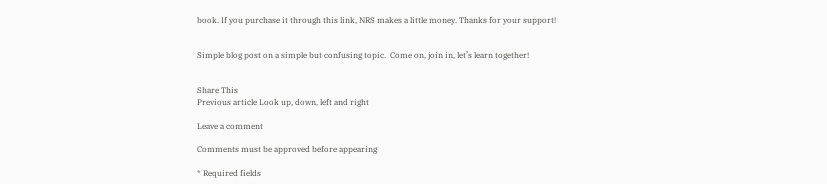book. If you purchase it through this link, NRS makes a little money. Thanks for your support!


Simple blog post on a simple but confusing topic.  Come on, join in, let’s learn together!


Share This
Previous article Look up, down, left and right

Leave a comment

Comments must be approved before appearing

* Required fields